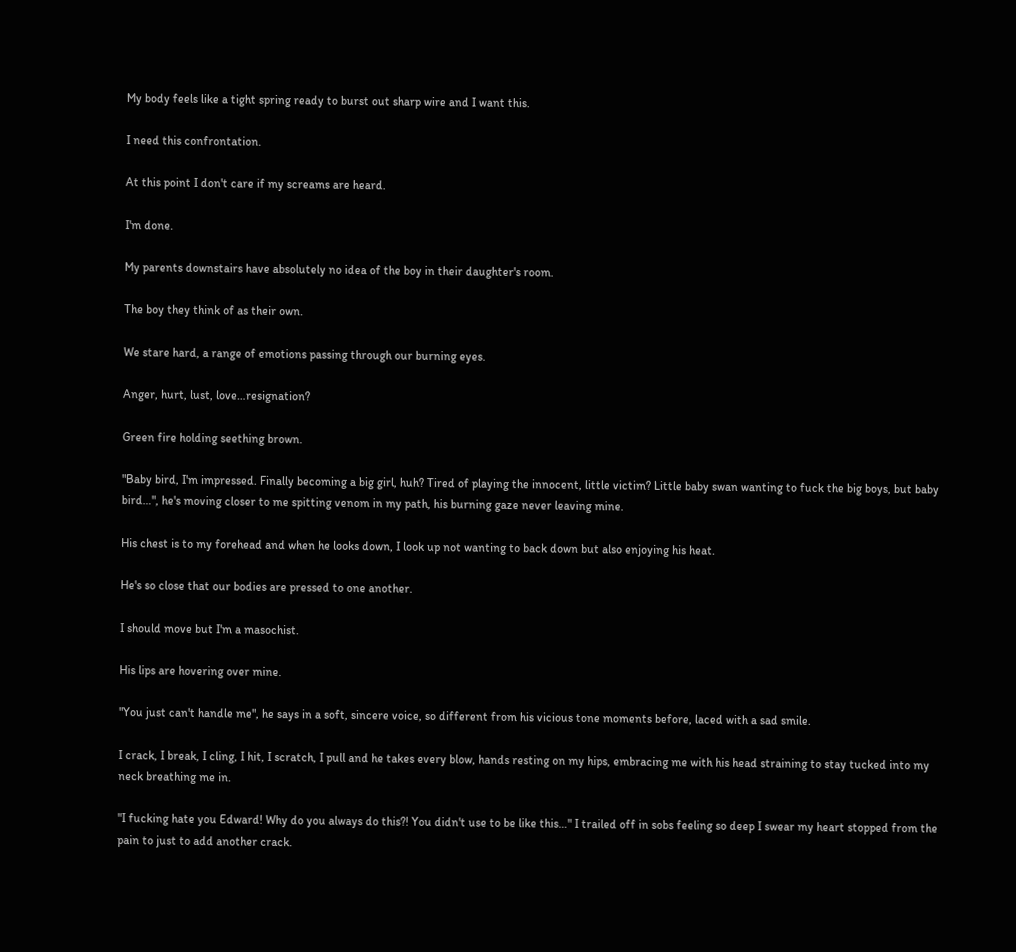My body feels like a tight spring ready to burst out sharp wire and I want this.

I need this confrontation.

At this point I don't care if my screams are heard.

I'm done.

My parents downstairs have absolutely no idea of the boy in their daughter's room.

The boy they think of as their own.

We stare hard, a range of emotions passing through our burning eyes.

Anger, hurt, lust, love…resignation?

Green fire holding seething brown.

"Baby bird, I'm impressed. Finally becoming a big girl, huh? Tired of playing the innocent, little victim? Little baby swan wanting to fuck the big boys, but baby bird…", he's moving closer to me spitting venom in my path, his burning gaze never leaving mine.

His chest is to my forehead and when he looks down, I look up not wanting to back down but also enjoying his heat.

He's so close that our bodies are pressed to one another.

I should move but I'm a masochist.

His lips are hovering over mine.

"You just can't handle me", he says in a soft, sincere voice, so different from his vicious tone moments before, laced with a sad smile.

I crack, I break, I cling, I hit, I scratch, I pull and he takes every blow, hands resting on my hips, embracing me with his head straining to stay tucked into my neck breathing me in.

"I fucking hate you Edward! Why do you always do this?! You didn't use to be like this…" I trailed off in sobs feeling so deep I swear my heart stopped from the pain to just to add another crack.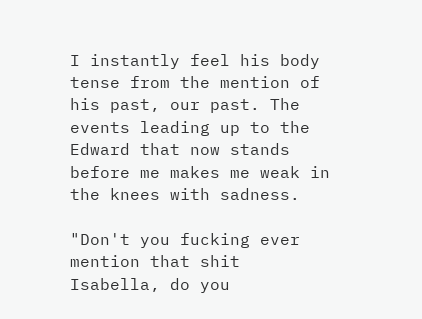I instantly feel his body tense from the mention of his past, our past. The events leading up to the Edward that now stands before me makes me weak in the knees with sadness.

"Don't you fucking ever mention that shit Isabella, do you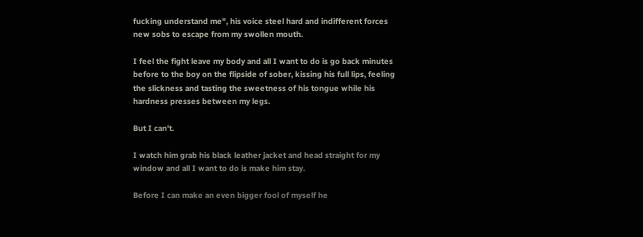fucking understand me", his voice steel hard and indifferent forces new sobs to escape from my swollen mouth.

I feel the fight leave my body and all I want to do is go back minutes before to the boy on the flipside of sober, kissing his full lips, feeling the slickness and tasting the sweetness of his tongue while his hardness presses between my legs.

But I can't.

I watch him grab his black leather jacket and head straight for my window and all I want to do is make him stay.

Before I can make an even bigger fool of myself he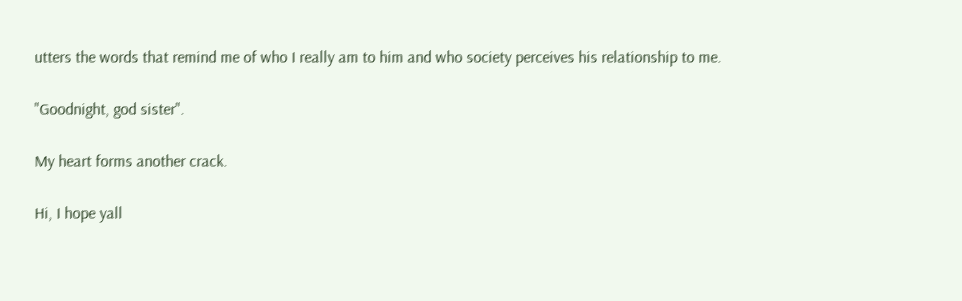utters the words that remind me of who I really am to him and who society perceives his relationship to me.

"Goodnight, god sister".

My heart forms another crack.

Hi, I hope yall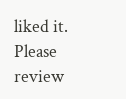liked it. Please review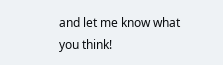and let me know what you think!